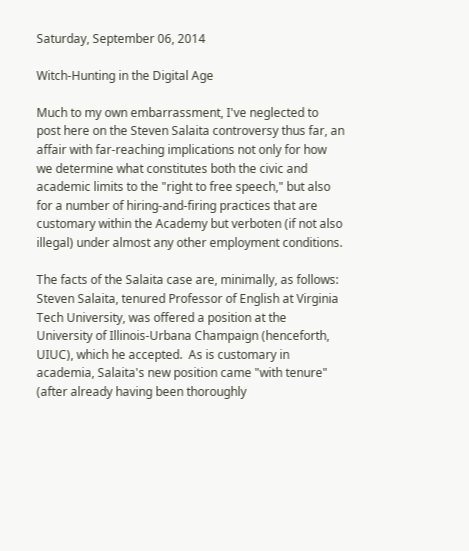Saturday, September 06, 2014

Witch-Hunting in the Digital Age

Much to my own embarrassment, I've neglected to post here on the Steven Salaita controversy thus far, an affair with far-reaching implications not only for how we determine what constitutes both the civic and academic limits to the "right to free speech," but also for a number of hiring-and-firing practices that are customary within the Academy but verboten (if not also illegal) under almost any other employment conditions.

The facts of the Salaita case are, minimally, as follows:  Steven Salaita, tenured Professor of English at Virginia Tech University, was offered a position at the University of Illinois-Urbana Champaign (henceforth, UIUC), which he accepted.  As is customary in academia, Salaita's new position came "with tenure" (after already having been thoroughly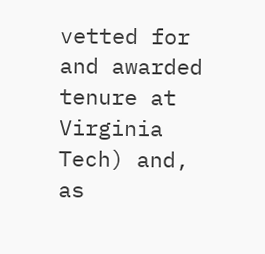vetted for and awarded tenure at Virginia Tech) and, as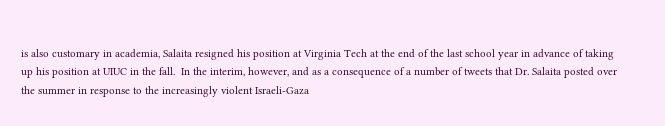is also customary in academia, Salaita resigned his position at Virginia Tech at the end of the last school year in advance of taking up his position at UIUC in the fall.  In the interim, however, and as a consequence of a number of tweets that Dr. Salaita posted over the summer in response to the increasingly violent Israeli-Gaza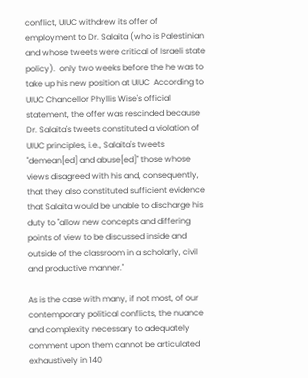conflict, UIUC withdrew its offer of employment to Dr. Salaita (who is Palestinian and whose tweets were critical of Israeli state policy).  only two weeks before the he was to take up his new position at UIUC  According to UIUC Chancellor Phyllis Wise's official statement, the offer was rescinded because Dr. Salaita's tweets constituted a violation of UIUC principles, i.e., Salaita's tweets "demean[ed] and abuse[ed]" those whose views disagreed with his and, consequently, that they also constituted sufficient evidence that Salaita would be unable to discharge his duty to "allow new concepts and differing points of view to be discussed inside and outside of the classroom in a scholarly, civil and productive manner."

As is the case with many, if not most, of our contemporary political conflicts, the nuance and complexity necessary to adequately comment upon them cannot be articulated exhaustively in 140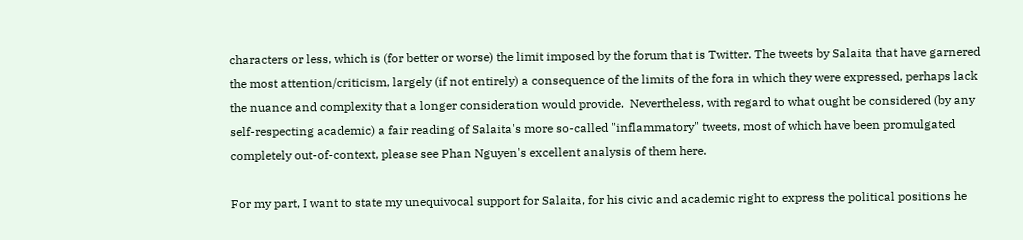characters or less, which is (for better or worse) the limit imposed by the forum that is Twitter. The tweets by Salaita that have garnered the most attention/criticism, largely (if not entirely) a consequence of the limits of the fora in which they were expressed, perhaps lack the nuance and complexity that a longer consideration would provide.  Nevertheless, with regard to what ought be considered (by any self-respecting academic) a fair reading of Salaita's more so-called "inflammatory" tweets, most of which have been promulgated completely out-of-context, please see Phan Nguyen's excellent analysis of them here.

For my part, I want to state my unequivocal support for Salaita, for his civic and academic right to express the political positions he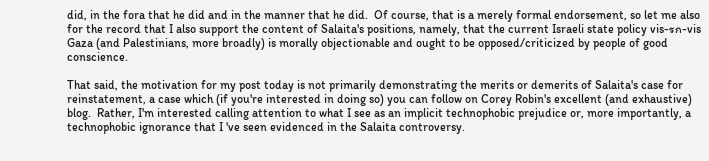did, in the fora that he did and in the manner that he did.  Of course, that is a merely formal endorsement, so let me also for the record that I also support the content of Salaita's positions, namely, that the current Israeli state policy vis-รก-vis Gaza (and Palestinians, more broadly) is morally objectionable and ought to be opposed/criticized by people of good conscience.

That said, the motivation for my post today is not primarily demonstrating the merits or demerits of Salaita's case for reinstatement, a case which (if you're interested in doing so) you can follow on Corey Robin's excellent (and exhaustive) blog.  Rather, I'm interested calling attention to what I see as an implicit technophobic prejudice or, more importantly, a technophobic ignorance that I 've seen evidenced in the Salaita controversy.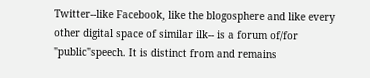Twitter--like Facebook, like the blogosphere and like every other digital space of similar ilk-- is a forum of/for "public"speech. It is distinct from and remains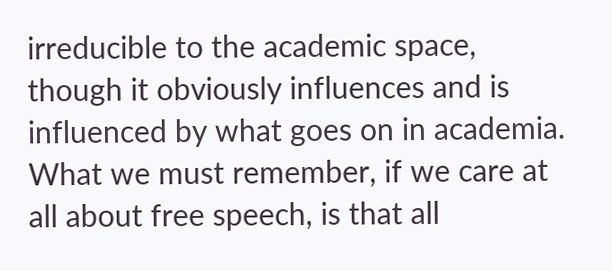irreducible to the academic space, though it obviously influences and is influenced by what goes on in academia.  What we must remember, if we care at all about free speech, is that all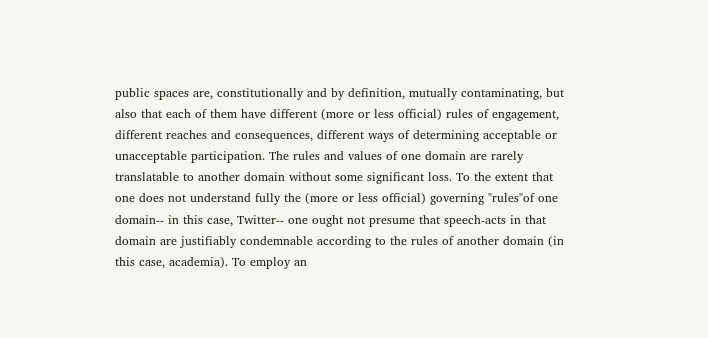public spaces are, constitutionally and by definition, mutually contaminating, but also that each of them have different (more or less official) rules of engagement, different reaches and consequences, different ways of determining acceptable or unacceptable participation. The rules and values of one domain are rarely translatable to another domain without some significant loss. To the extent that one does not understand fully the (more or less official) governing "rules"of one domain-- in this case, Twitter-- one ought not presume that speech-acts in that domain are justifiably condemnable according to the rules of another domain (in this case, academia). To employ an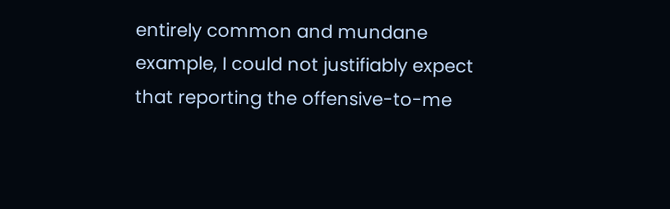entirely common and mundane example, I could not justifiably expect that reporting the offensive-to-me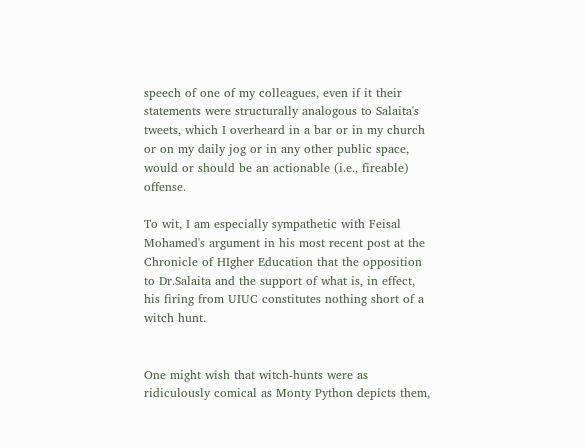speech of one of my colleagues, even if it their statements were structurally analogous to Salaita's tweets, which I overheard in a bar or in my church or on my daily jog or in any other public space, would or should be an actionable (i.e., fireable) offense.

To wit, I am especially sympathetic with Feisal Mohamed's argument in his most recent post at the Chronicle of HIgher Education that the opposition to Dr.Salaita and the support of what is, in effect, his firing from UIUC constitutes nothing short of a witch hunt.


One might wish that witch-hunts were as ridiculously comical as Monty Python depicts them,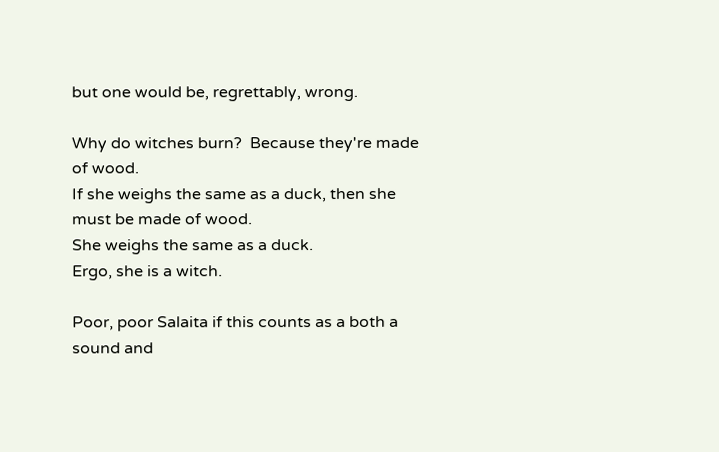but one would be, regrettably, wrong.

Why do witches burn?  Because they're made of wood.
If she weighs the same as a duck, then she must be made of wood.
She weighs the same as a duck.
Ergo, she is a witch.

Poor, poor Salaita if this counts as a both a sound and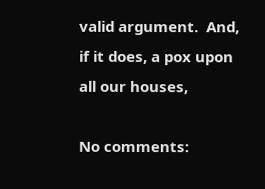valid argument.  And, if it does, a pox upon all our houses,

No comments: